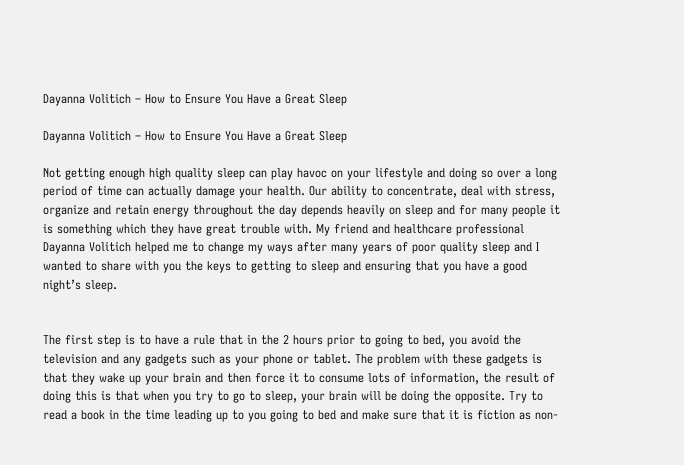Dayanna Volitich – How to Ensure You Have a Great Sleep

Dayanna Volitich – How to Ensure You Have a Great Sleep

Not getting enough high quality sleep can play havoc on your lifestyle and doing so over a long period of time can actually damage your health. Our ability to concentrate, deal with stress, organize and retain energy throughout the day depends heavily on sleep and for many people it is something which they have great trouble with. My friend and healthcare professional Dayanna Volitich helped me to change my ways after many years of poor quality sleep and I wanted to share with you the keys to getting to sleep and ensuring that you have a good night’s sleep.


The first step is to have a rule that in the 2 hours prior to going to bed, you avoid the television and any gadgets such as your phone or tablet. The problem with these gadgets is that they wake up your brain and then force it to consume lots of information, the result of doing this is that when you try to go to sleep, your brain will be doing the opposite. Try to read a book in the time leading up to you going to bed and make sure that it is fiction as non-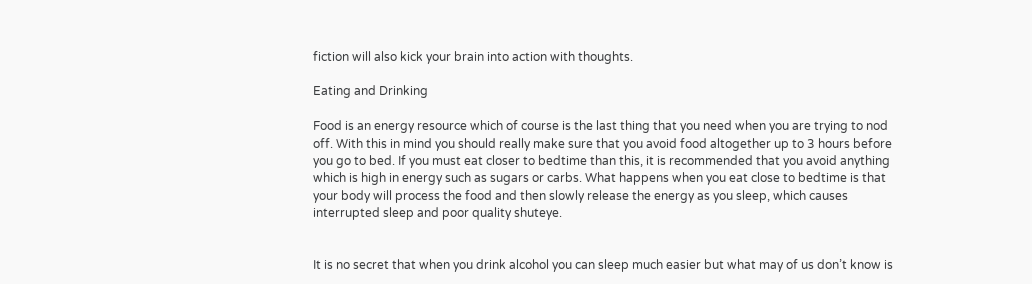fiction will also kick your brain into action with thoughts.

Eating and Drinking

Food is an energy resource which of course is the last thing that you need when you are trying to nod off. With this in mind you should really make sure that you avoid food altogether up to 3 hours before you go to bed. If you must eat closer to bedtime than this, it is recommended that you avoid anything which is high in energy such as sugars or carbs. What happens when you eat close to bedtime is that your body will process the food and then slowly release the energy as you sleep, which causes interrupted sleep and poor quality shuteye.


It is no secret that when you drink alcohol you can sleep much easier but what may of us don’t know is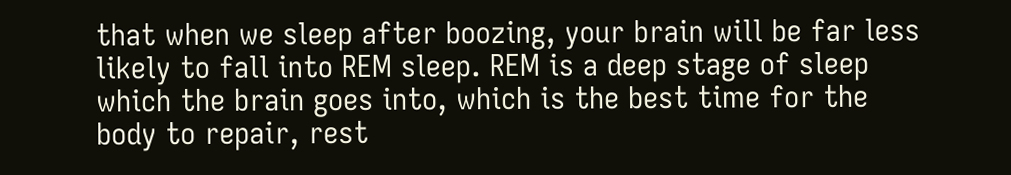that when we sleep after boozing, your brain will be far less likely to fall into REM sleep. REM is a deep stage of sleep which the brain goes into, which is the best time for the body to repair, rest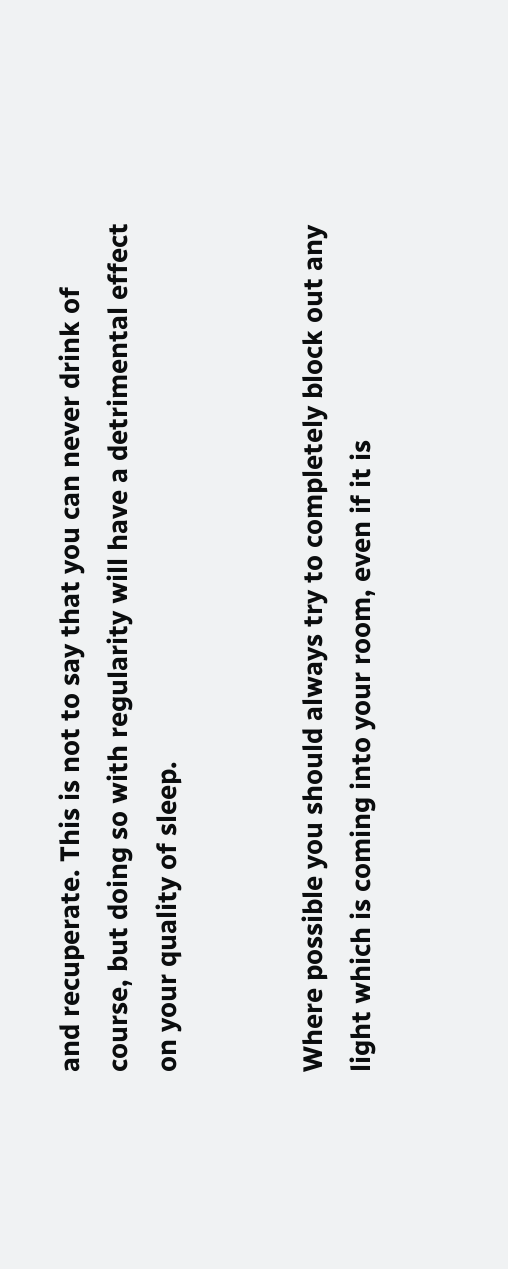and recuperate. This is not to say that you can never drink of course, but doing so with regularity will have a detrimental effect on your quality of sleep.


Where possible you should always try to completely block out any light which is coming into your room, even if it is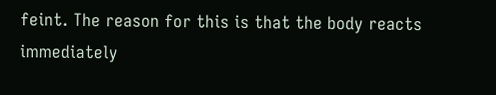feint. The reason for this is that the body reacts immediately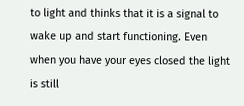to light and thinks that it is a signal to wake up and start functioning. Even when you have your eyes closed the light is still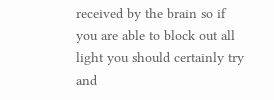received by the brain so if you are able to block out all light you should certainly try and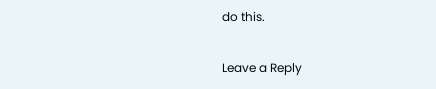do this.

Leave a Reply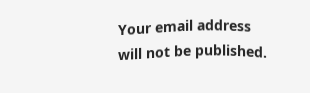Your email address will not be published.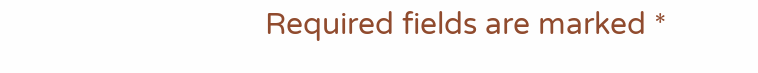Required fields are marked *